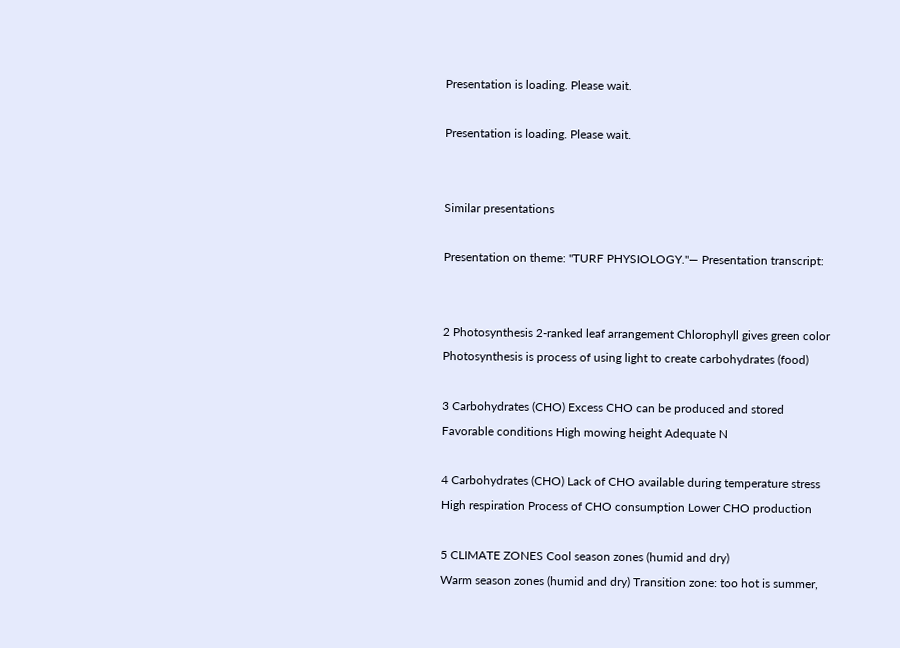Presentation is loading. Please wait.

Presentation is loading. Please wait.


Similar presentations

Presentation on theme: "TURF PHYSIOLOGY."— Presentation transcript:


2 Photosynthesis 2-ranked leaf arrangement Chlorophyll gives green color
Photosynthesis is process of using light to create carbohydrates (food)

3 Carbohydrates (CHO) Excess CHO can be produced and stored
Favorable conditions High mowing height Adequate N

4 Carbohydrates (CHO) Lack of CHO available during temperature stress
High respiration Process of CHO consumption Lower CHO production

5 CLIMATE ZONES Cool season zones (humid and dry)
Warm season zones (humid and dry) Transition zone: too hot is summer,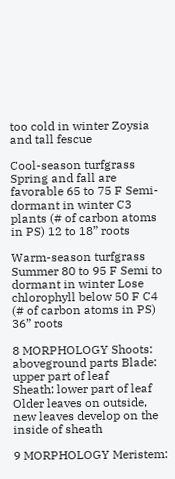too cold in winter Zoysia and tall fescue

Cool-season turfgrass Spring and fall are favorable 65 to 75 F Semi-dormant in winter C3 plants (# of carbon atoms in PS) 12 to 18” roots

Warm-season turfgrass Summer 80 to 95 F Semi to dormant in winter Lose chlorophyll below 50 F C4 (# of carbon atoms in PS) 36” roots

8 MORPHOLOGY Shoots: aboveground parts Blade: upper part of leaf
Sheath: lower part of leaf Older leaves on outside, new leaves develop on the inside of sheath

9 MORPHOLOGY Meristem: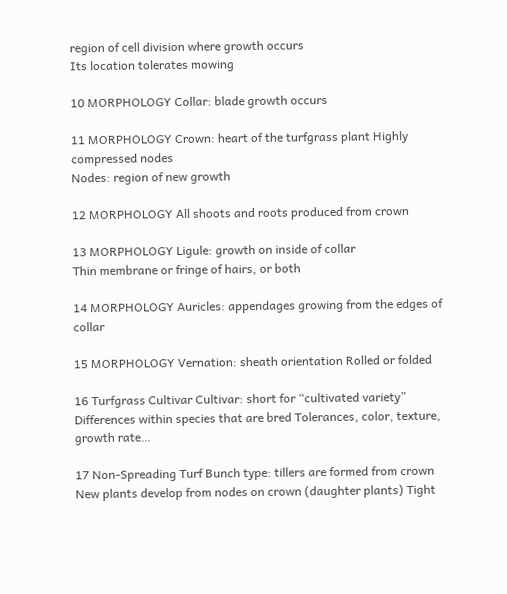region of cell division where growth occurs
Its location tolerates mowing

10 MORPHOLOGY Collar: blade growth occurs

11 MORPHOLOGY Crown: heart of the turfgrass plant Highly compressed nodes
Nodes: region of new growth

12 MORPHOLOGY All shoots and roots produced from crown

13 MORPHOLOGY Ligule: growth on inside of collar
Thin membrane or fringe of hairs, or both

14 MORPHOLOGY Auricles: appendages growing from the edges of collar

15 MORPHOLOGY Vernation: sheath orientation Rolled or folded

16 Turfgrass Cultivar Cultivar: short for “cultivated variety”
Differences within species that are bred Tolerances, color, texture, growth rate…

17 Non-Spreading Turf Bunch type: tillers are formed from crown
New plants develop from nodes on crown (daughter plants) Tight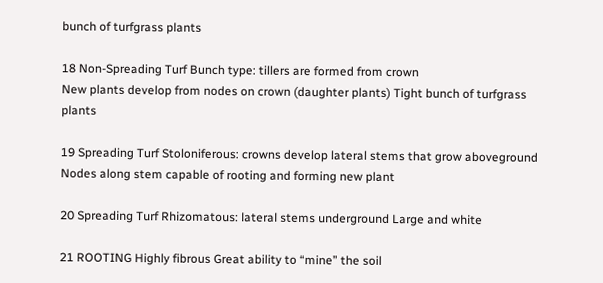bunch of turfgrass plants

18 Non-Spreading Turf Bunch type: tillers are formed from crown
New plants develop from nodes on crown (daughter plants) Tight bunch of turfgrass plants

19 Spreading Turf Stoloniferous: crowns develop lateral stems that grow aboveground Nodes along stem capable of rooting and forming new plant

20 Spreading Turf Rhizomatous: lateral stems underground Large and white

21 ROOTING Highly fibrous Great ability to “mine” the soil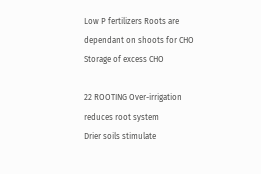Low P fertilizers Roots are dependant on shoots for CHO Storage of excess CHO

22 ROOTING Over-irrigation reduces root system
Drier soils stimulate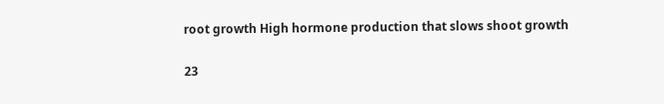root growth High hormone production that slows shoot growth

23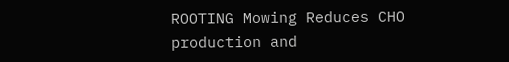ROOTING Mowing Reduces CHO production and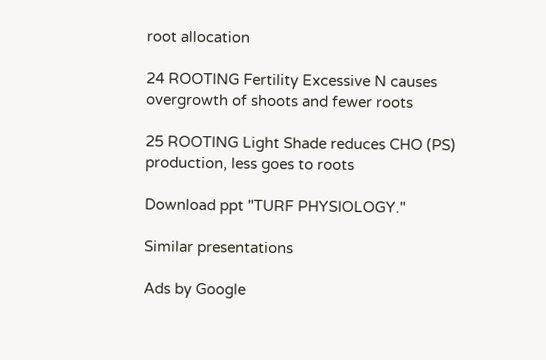root allocation

24 ROOTING Fertility Excessive N causes overgrowth of shoots and fewer roots

25 ROOTING Light Shade reduces CHO (PS) production, less goes to roots

Download ppt "TURF PHYSIOLOGY."

Similar presentations

Ads by Google